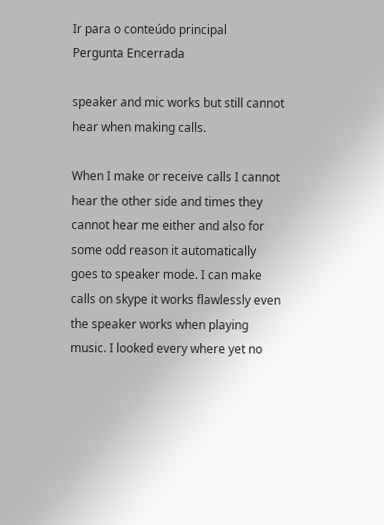Ir para o conteúdo principal
Pergunta Encerrada

speaker and mic works but still cannot hear when making calls.

When I make or receive calls I cannot hear the other side and times they cannot hear me either and also for some odd reason it automatically goes to speaker mode. I can make calls on skype it works flawlessly even the speaker works when playing music. I looked every where yet no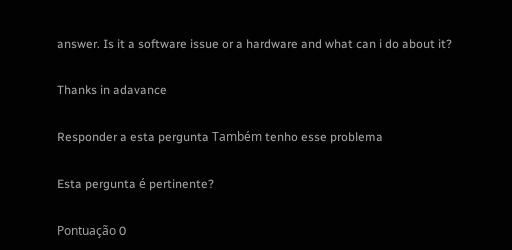answer. Is it a software issue or a hardware and what can i do about it?

Thanks in adavance

Responder a esta pergunta Também tenho esse problema

Esta pergunta é pertinente?

Pontuação 0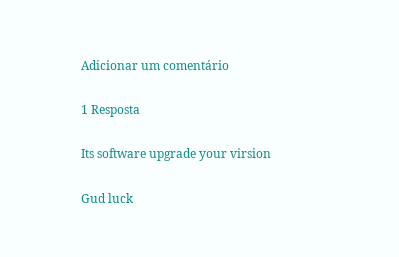Adicionar um comentário

1 Resposta

Its software upgrade your virsion

Gud luck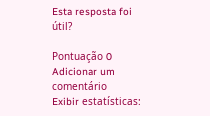Esta resposta foi útil?

Pontuação 0
Adicionar um comentário
Exibir estatísticas: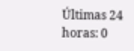Últimas 24 horas: 0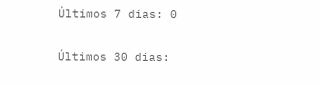Últimos 7 dias: 0

Últimos 30 dias: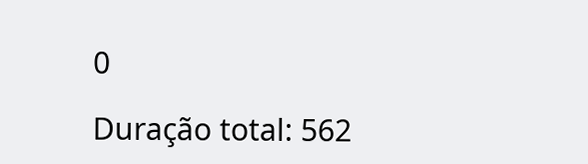0

Duração total: 562